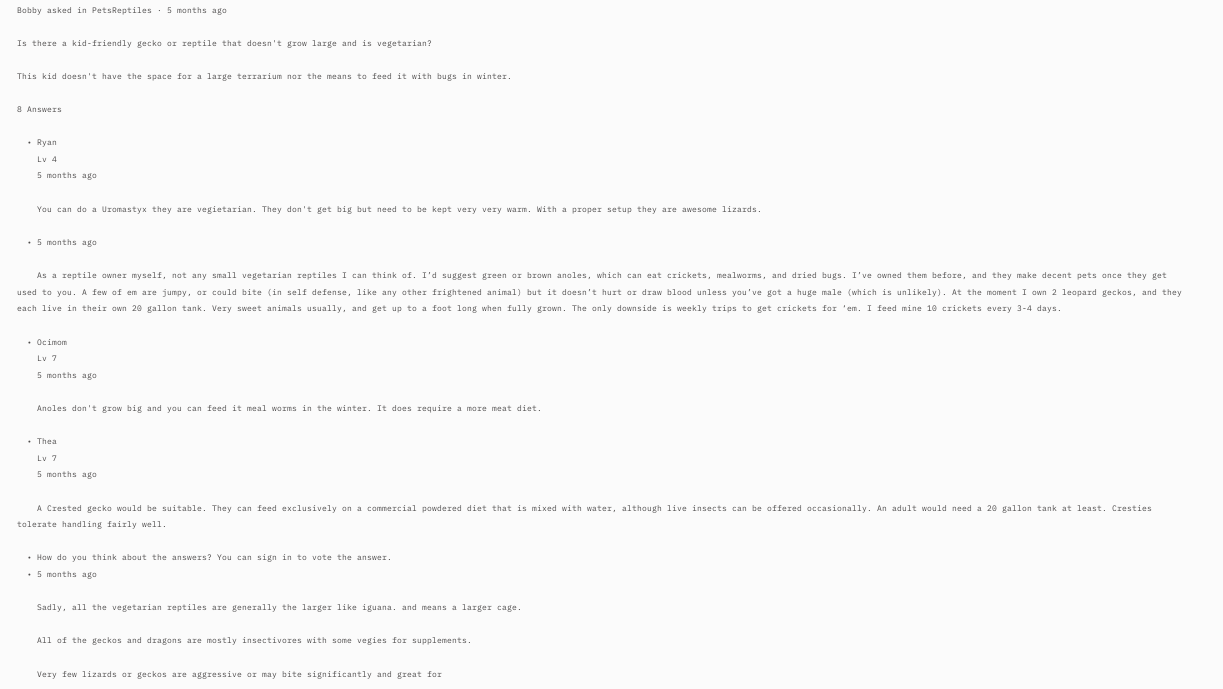Bobby asked in PetsReptiles · 5 months ago

Is there a kid-friendly gecko or reptile that doesn't grow large and is vegetarian?

This kid doesn't have the space for a large terrarium nor the means to feed it with bugs in winter.

8 Answers

  • Ryan
    Lv 4
    5 months ago

    You can do a Uromastyx they are vegietarian. They don't get big but need to be kept very very warm. With a proper setup they are awesome lizards.

  • 5 months ago

    As a reptile owner myself, not any small vegetarian reptiles I can think of. I’d suggest green or brown anoles, which can eat crickets, mealworms, and dried bugs. I’ve owned them before, and they make decent pets once they get used to you. A few of em are jumpy, or could bite (in self defense, like any other frightened animal) but it doesn’t hurt or draw blood unless you’ve got a huge male (which is unlikely). At the moment I own 2 leopard geckos, and they each live in their own 20 gallon tank. Very sweet animals usually, and get up to a foot long when fully grown. The only downside is weekly trips to get crickets for ‘em. I feed mine 10 crickets every 3-4 days.

  • Ocimom
    Lv 7
    5 months ago

    Anoles don't grow big and you can feed it meal worms in the winter. It does require a more meat diet.

  • Thea
    Lv 7
    5 months ago

    A Crested gecko would be suitable. They can feed exclusively on a commercial powdered diet that is mixed with water, although live insects can be offered occasionally. An adult would need a 20 gallon tank at least. Cresties tolerate handling fairly well.

  • How do you think about the answers? You can sign in to vote the answer.
  • 5 months ago

    Sadly, all the vegetarian reptiles are generally the larger like iguana. and means a larger cage.

    All of the geckos and dragons are mostly insectivores with some vegies for supplements.

    Very few lizards or geckos are aggressive or may bite significantly and great for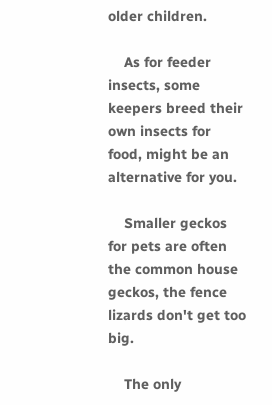older children.

    As for feeder insects, some keepers breed their own insects for food, might be an alternative for you.

    Smaller geckos for pets are often the common house geckos, the fence lizards don't get too big.

    The only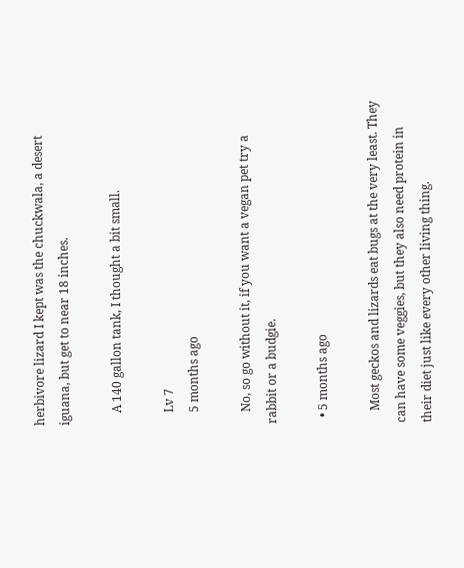herbivore lizard I kept was the chuckwala, a desert iguana, but get to near 18 inches.

    A 140 gallon tank, I thought a bit small.

    Lv 7
    5 months ago

    No, so go without it, if you want a vegan pet try a rabbit or a budgie.

  • 5 months ago

    Most geckos and lizards eat bugs at the very least. They can have some veggies, but they also need protein in their diet just like every other living thing.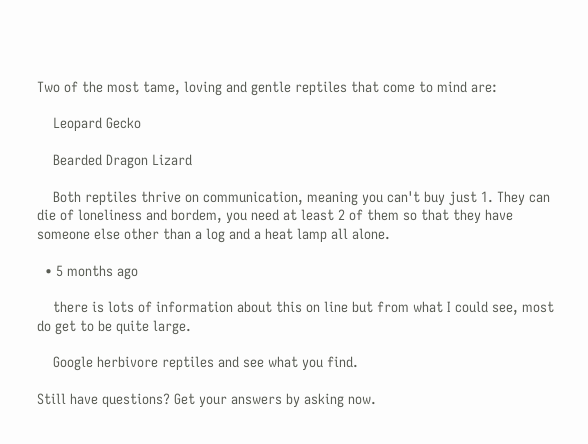Two of the most tame, loving and gentle reptiles that come to mind are:

    Leopard Gecko

    Bearded Dragon Lizard

    Both reptiles thrive on communication, meaning you can't buy just 1. They can die of loneliness and bordem, you need at least 2 of them so that they have someone else other than a log and a heat lamp all alone.

  • 5 months ago

    there is lots of information about this on line but from what I could see, most do get to be quite large.

    Google herbivore reptiles and see what you find.

Still have questions? Get your answers by asking now.